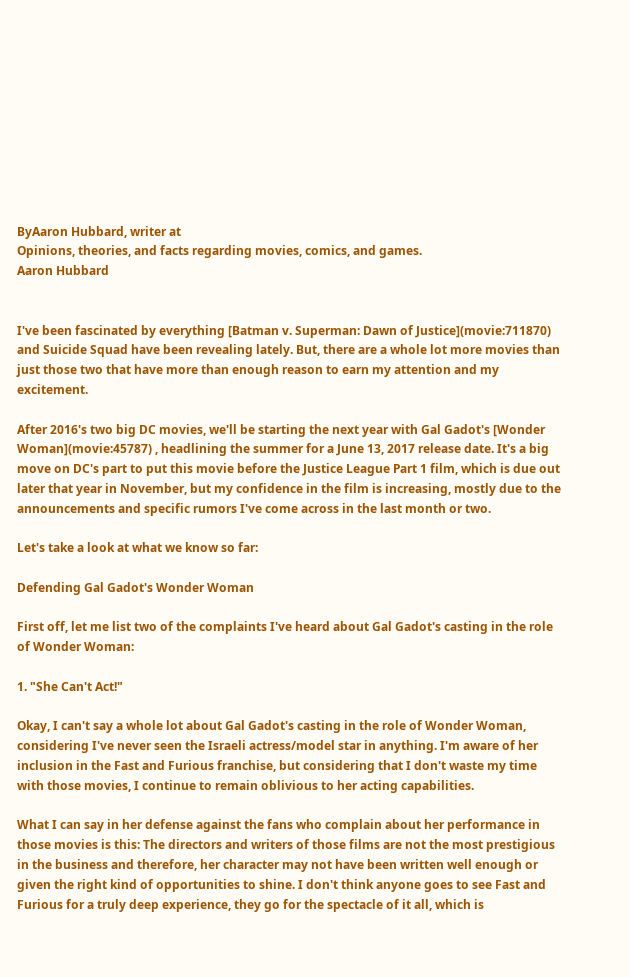ByAaron Hubbard, writer at
Opinions, theories, and facts regarding movies, comics, and games.
Aaron Hubbard


I've been fascinated by everything [Batman v. Superman: Dawn of Justice](movie:711870) and Suicide Squad have been revealing lately. But, there are a whole lot more movies than just those two that have more than enough reason to earn my attention and my excitement.

After 2016's two big DC movies, we'll be starting the next year with Gal Gadot's [Wonder Woman](movie:45787) , headlining the summer for a June 13, 2017 release date. It's a big move on DC's part to put this movie before the Justice League Part 1 film, which is due out later that year in November, but my confidence in the film is increasing, mostly due to the announcements and specific rumors I've come across in the last month or two.

Let's take a look at what we know so far:

Defending Gal Gadot's Wonder Woman

First off, let me list two of the complaints I've heard about Gal Gadot's casting in the role of Wonder Woman:

1. "She Can't Act!"

Okay, I can't say a whole lot about Gal Gadot's casting in the role of Wonder Woman, considering I've never seen the Israeli actress/model star in anything. I'm aware of her inclusion in the Fast and Furious franchise, but considering that I don't waste my time with those movies, I continue to remain oblivious to her acting capabilities.

What I can say in her defense against the fans who complain about her performance in those movies is this: The directors and writers of those films are not the most prestigious in the business and therefore, her character may not have been written well enough or given the right kind of opportunities to shine. I don't think anyone goes to see Fast and Furious for a truly deep experience, they go for the spectacle of it all, which is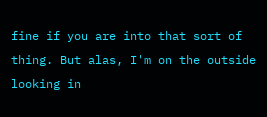fine if you are into that sort of thing. But alas, I'm on the outside looking in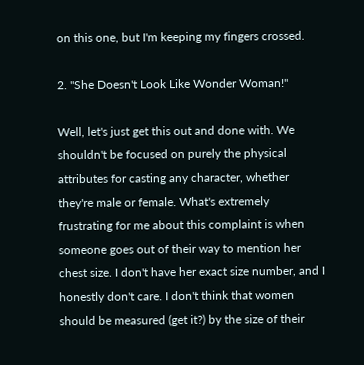on this one, but I'm keeping my fingers crossed.

2. "She Doesn't Look Like Wonder Woman!"

Well, let's just get this out and done with. We shouldn't be focused on purely the physical attributes for casting any character, whether they're male or female. What's extremely frustrating for me about this complaint is when someone goes out of their way to mention her chest size. I don't have her exact size number, and I honestly don't care. I don't think that women should be measured (get it?) by the size of their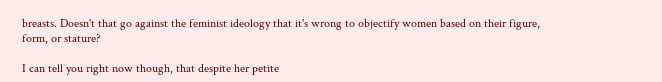breasts. Doesn't that go against the feminist ideology that it's wrong to objectify women based on their figure, form, or stature?

I can tell you right now though, that despite her petite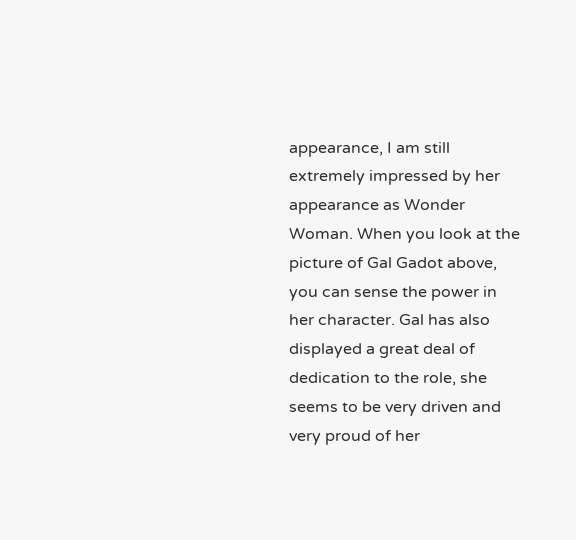appearance, I am still extremely impressed by her appearance as Wonder Woman. When you look at the picture of Gal Gadot above, you can sense the power in her character. Gal has also displayed a great deal of dedication to the role, she seems to be very driven and very proud of her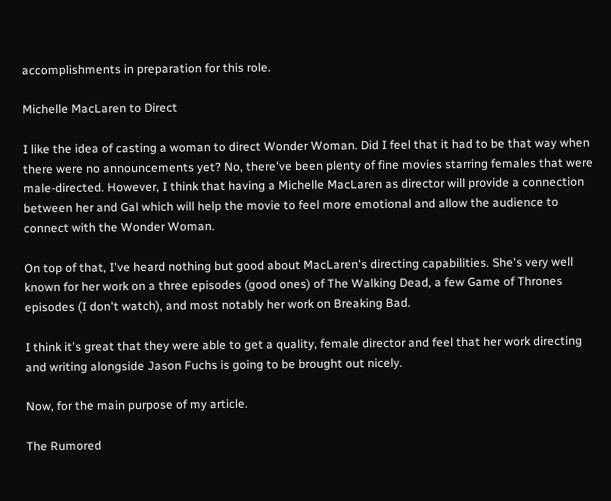accomplishments in preparation for this role.

Michelle MacLaren to Direct

I like the idea of casting a woman to direct Wonder Woman. Did I feel that it had to be that way when there were no announcements yet? No, there've been plenty of fine movies starring females that were male-directed. However, I think that having a Michelle MacLaren as director will provide a connection between her and Gal which will help the movie to feel more emotional and allow the audience to connect with the Wonder Woman.

On top of that, I've heard nothing but good about MacLaren's directing capabilities. She's very well known for her work on a three episodes (good ones) of The Walking Dead, a few Game of Thrones episodes (I don't watch), and most notably her work on Breaking Bad.

I think it's great that they were able to get a quality, female director and feel that her work directing and writing alongside Jason Fuchs is going to be brought out nicely.

Now, for the main purpose of my article.

The Rumored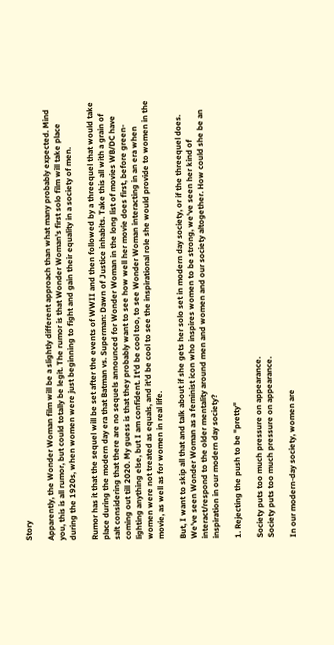Story

Apparently, the Wonder Woman film will be a slightly different approach than what many probably expected. Mind you, this is all rumor, but could totally be legit. The rumor is that Wonder Woman's first solo film will take place during the 1920s, when women were just beginning to fight and gain their equality in a society of men.

Rumor has it that the sequel will be set after the events of WWII and then followed by a threequel that would take place during the modern day era that Batman vs. Superman: Dawn of Justice inhabits. Take this all with a grain of salt considering that there are no sequels announced for Wonder Woman in the long list of movies WB/DC have coming out till 2020. My guess is that they probably want to see how well her movie does first, before green-lighting anything else, but I am confident. It'd be cool too, to see Wonder Woman interacting in an era when women were not treated as equals, and it'd be cool to see the inspirational role she would provide to women in the movie, as well as for women in real life.

But, I want to skip all that and talk about if she gets her solo set in modern day society, or if the threequel does. We've seen Wonder Woman as a feminist icon who inspires women to be strong, we've seen her kind of interact/respond to the older mentality around men and women and our society altogether. How could she be an inspiration in our modern day society?

1. Rejecting the push to be "pretty"

Society puts too much pressure on appearance.
Society puts too much pressure on appearance.

In our modern-day society, women are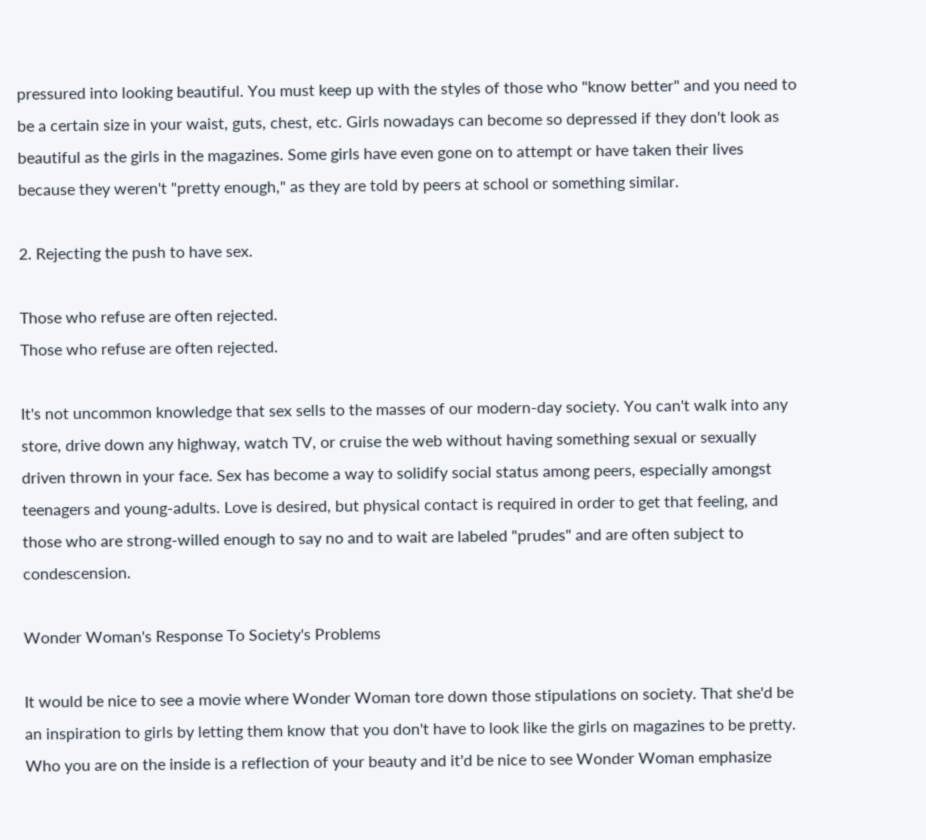pressured into looking beautiful. You must keep up with the styles of those who "know better" and you need to be a certain size in your waist, guts, chest, etc. Girls nowadays can become so depressed if they don't look as beautiful as the girls in the magazines. Some girls have even gone on to attempt or have taken their lives because they weren't "pretty enough," as they are told by peers at school or something similar.

2. Rejecting the push to have sex.

Those who refuse are often rejected.
Those who refuse are often rejected.

It's not uncommon knowledge that sex sells to the masses of our modern-day society. You can't walk into any store, drive down any highway, watch TV, or cruise the web without having something sexual or sexually driven thrown in your face. Sex has become a way to solidify social status among peers, especially amongst teenagers and young-adults. Love is desired, but physical contact is required in order to get that feeling, and those who are strong-willed enough to say no and to wait are labeled "prudes" and are often subject to condescension.

Wonder Woman's Response To Society's Problems

It would be nice to see a movie where Wonder Woman tore down those stipulations on society. That she'd be an inspiration to girls by letting them know that you don't have to look like the girls on magazines to be pretty. Who you are on the inside is a reflection of your beauty and it'd be nice to see Wonder Woman emphasize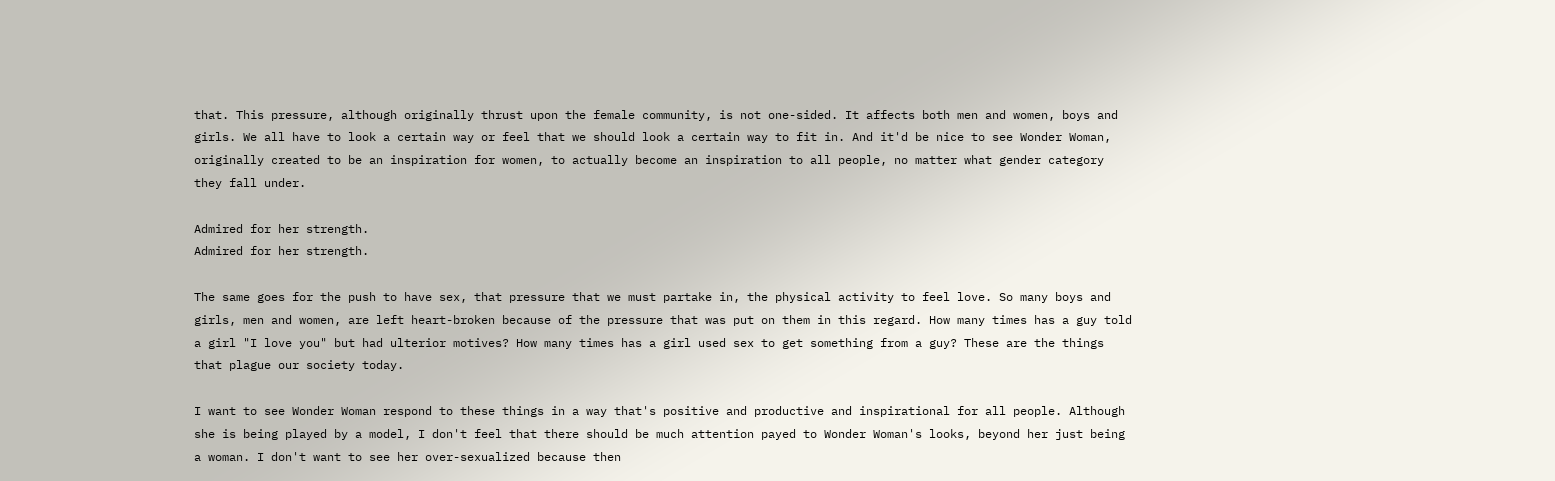that. This pressure, although originally thrust upon the female community, is not one-sided. It affects both men and women, boys and girls. We all have to look a certain way or feel that we should look a certain way to fit in. And it'd be nice to see Wonder Woman, originally created to be an inspiration for women, to actually become an inspiration to all people, no matter what gender category they fall under.

Admired for her strength.
Admired for her strength.

The same goes for the push to have sex, that pressure that we must partake in, the physical activity to feel love. So many boys and girls, men and women, are left heart-broken because of the pressure that was put on them in this regard. How many times has a guy told a girl "I love you" but had ulterior motives? How many times has a girl used sex to get something from a guy? These are the things that plague our society today.

I want to see Wonder Woman respond to these things in a way that's positive and productive and inspirational for all people. Although she is being played by a model, I don't feel that there should be much attention payed to Wonder Woman's looks, beyond her just being a woman. I don't want to see her over-sexualized because then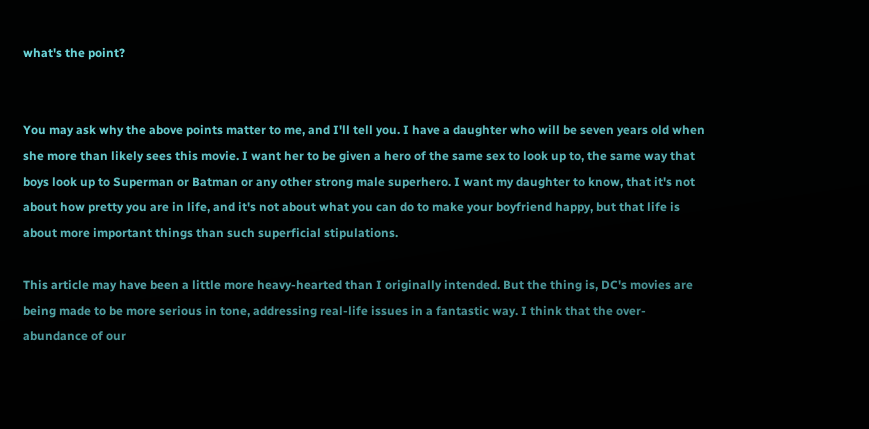what's the point?


You may ask why the above points matter to me, and I'll tell you. I have a daughter who will be seven years old when she more than likely sees this movie. I want her to be given a hero of the same sex to look up to, the same way that boys look up to Superman or Batman or any other strong male superhero. I want my daughter to know, that it's not about how pretty you are in life, and it's not about what you can do to make your boyfriend happy, but that life is about more important things than such superficial stipulations.

This article may have been a little more heavy-hearted than I originally intended. But the thing is, DC's movies are being made to be more serious in tone, addressing real-life issues in a fantastic way. I think that the over-abundance of our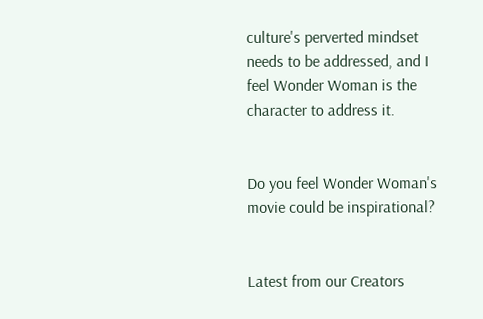culture's perverted mindset needs to be addressed, and I feel Wonder Woman is the character to address it.


Do you feel Wonder Woman's movie could be inspirational?


Latest from our Creators